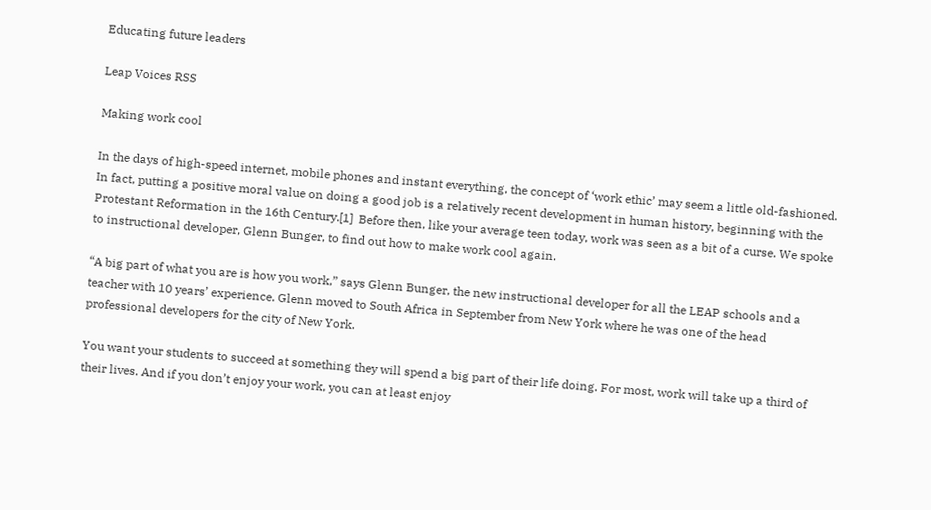Educating future leaders

Leap Voices RSS

Making work cool

In the days of high-speed internet, mobile phones and instant everything, the concept of ‘work ethic’ may seem a little old-fashioned. In fact, putting a positive moral value on doing a good job is a relatively recent development in human history, beginning with the Protestant Reformation in the 16th Century.[1]  Before then, like your average teen today, work was seen as a bit of a curse. We spoke to instructional developer, Glenn Bunger, to find out how to make work cool again.

“A big part of what you are is how you work,” says Glenn Bunger, the new instructional developer for all the LEAP schools and a teacher with 10 years’ experience. Glenn moved to South Africa in September from New York where he was one of the head professional developers for the city of New York.

You want your students to succeed at something they will spend a big part of their life doing. For most, work will take up a third of their lives. And if you don’t enjoy your work, you can at least enjoy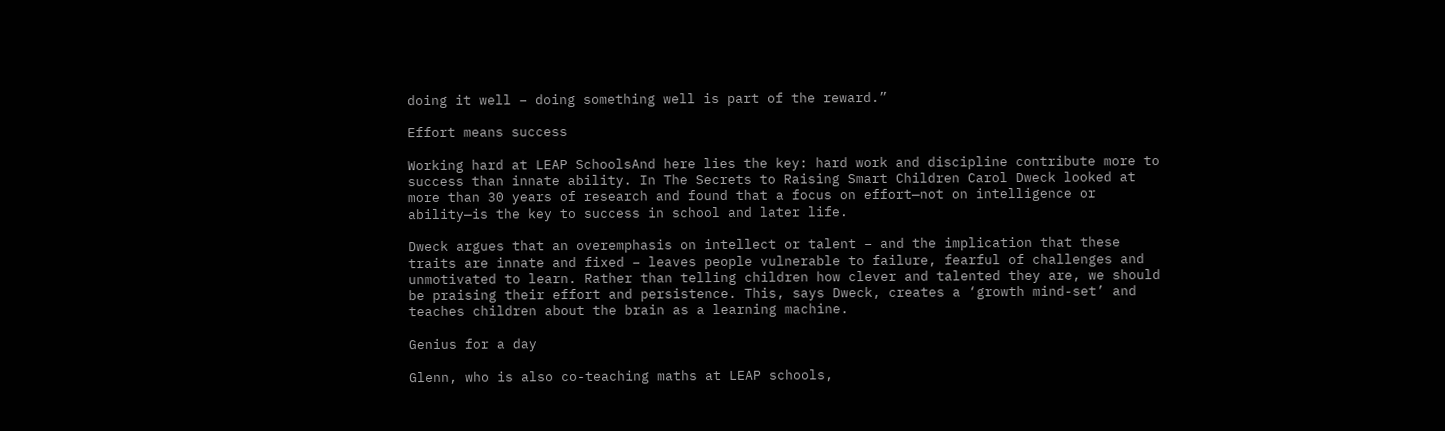doing it well – doing something well is part of the reward.”

Effort means success

Working hard at LEAP SchoolsAnd here lies the key: hard work and discipline contribute more to success than innate ability. In The Secrets to Raising Smart Children Carol Dweck looked at more than 30 years of research and found that a focus on effort—not on intelligence or ability—is the key to success in school and later life.

Dweck argues that an overemphasis on intellect or talent – and the implication that these traits are innate and fixed – leaves people vulnerable to failure, fearful of challenges and unmotivated to learn. Rather than telling children how clever and talented they are, we should be praising their effort and persistence. This, says Dweck, creates a ‘growth mind-set’ and teaches children about the brain as a learning machine.

Genius for a day

Glenn, who is also co-teaching maths at LEAP schools,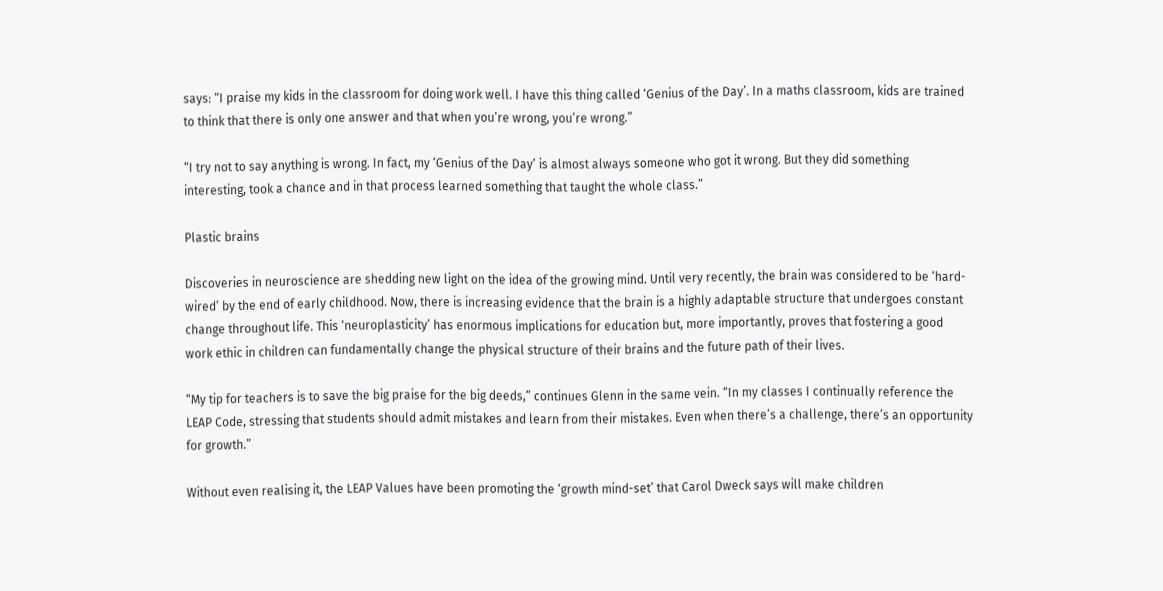says: “I praise my kids in the classroom for doing work well. I have this thing called ‘Genius of the Day’. In a maths classroom, kids are trained to think that there is only one answer and that when you’re wrong, you’re wrong.”

“I try not to say anything is wrong. In fact, my ‘Genius of the Day’ is almost always someone who got it wrong. But they did something interesting, took a chance and in that process learned something that taught the whole class.”

Plastic brains

Discoveries in neuroscience are shedding new light on the idea of the growing mind. Until very recently, the brain was considered to be ‘hard-wired’ by the end of early childhood. Now, there is increasing evidence that the brain is a highly adaptable structure that undergoes constant change throughout life. This ‘neuroplasticity’ has enormous implications for education but, more importantly, proves that fostering a good work ethic in children can fundamentally change the physical structure of their brains and the future path of their lives.

“My tip for teachers is to save the big praise for the big deeds,” continues Glenn in the same vein. “In my classes I continually reference the LEAP Code, stressing that students should admit mistakes and learn from their mistakes. Even when there’s a challenge, there’s an opportunity for growth.”

Without even realising it, the LEAP Values have been promoting the ‘growth mind-set’ that Carol Dweck says will make children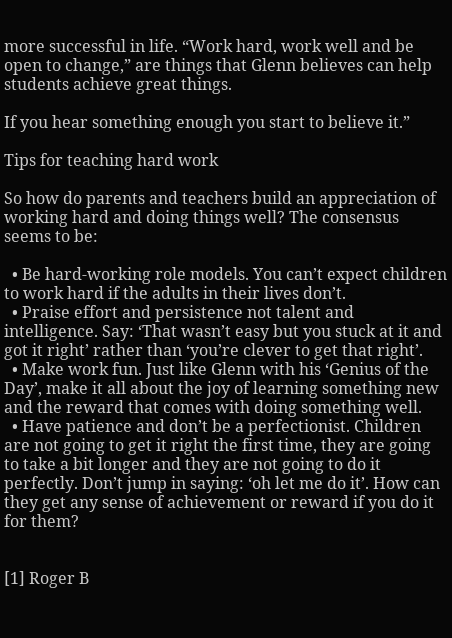more successful in life. “Work hard, work well and be open to change,” are things that Glenn believes can help students achieve great things.

If you hear something enough you start to believe it.”

Tips for teaching hard work

So how do parents and teachers build an appreciation of working hard and doing things well? The consensus seems to be:

  • Be hard-working role models. You can’t expect children to work hard if the adults in their lives don’t.
  • Praise effort and persistence not talent and intelligence. Say: ‘That wasn’t easy but you stuck at it and got it right’ rather than ‘you’re clever to get that right’.
  • Make work fun. Just like Glenn with his ‘Genius of the Day’, make it all about the joy of learning something new and the reward that comes with doing something well.
  • Have patience and don’t be a perfectionist. Children are not going to get it right the first time, they are going to take a bit longer and they are not going to do it perfectly. Don’t jump in saying: ‘oh let me do it’. How can they get any sense of achievement or reward if you do it for them?


[1] Roger B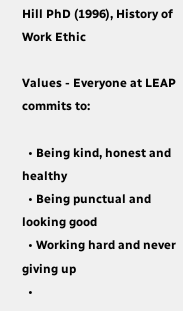Hill PhD (1996), History of Work Ethic

Values - Everyone at LEAP commits to:

  • Being kind, honest and healthy
  • Being punctual and looking good
  • Working hard and never giving up
  •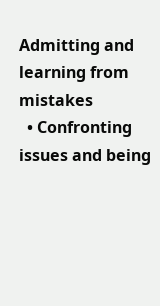Admitting and learning from mistakes
  • Confronting issues and being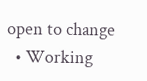open to change
  • Working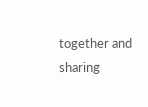together and sharing